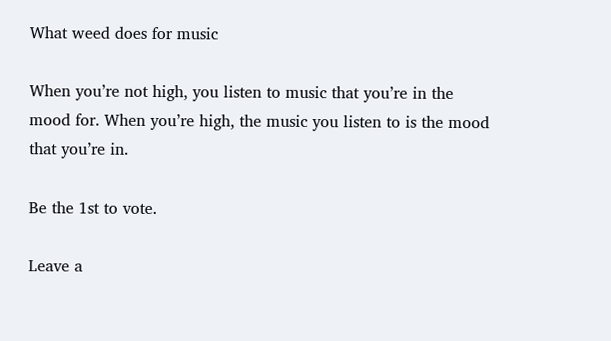What weed does for music

When you’re not high, you listen to music that you’re in the mood for. When you’re high, the music you listen to is the mood that you’re in.

Be the 1st to vote.

Leave a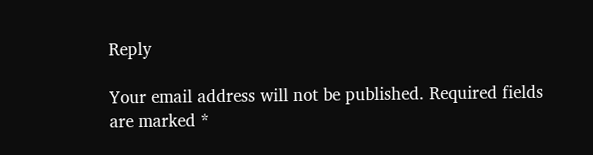Reply

Your email address will not be published. Required fields are marked *